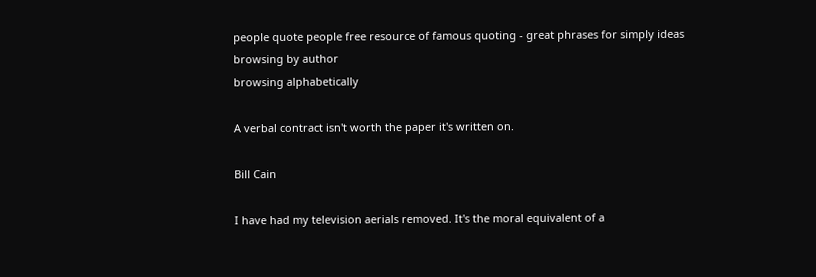people quote people free resource of famous quoting - great phrases for simply ideas
browsing by author
browsing alphabetically

A verbal contract isn't worth the paper it's written on.

Bill Cain

I have had my television aerials removed. It's the moral equivalent of a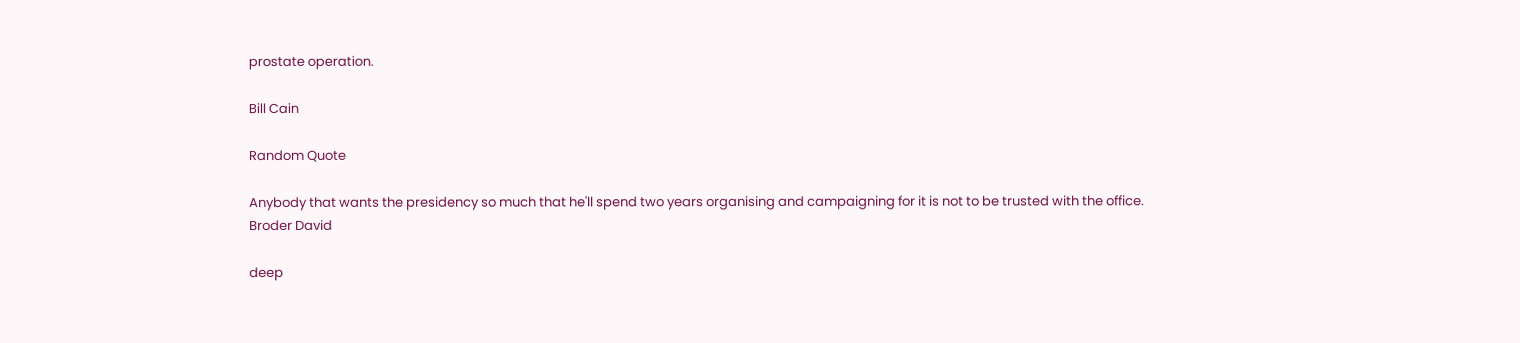prostate operation.

Bill Cain

Random Quote

Anybody that wants the presidency so much that he'll spend two years organising and campaigning for it is not to be trusted with the office.
Broder David

deep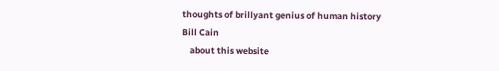thoughts of brillyant genius of human history
Bill Cain
    about this website